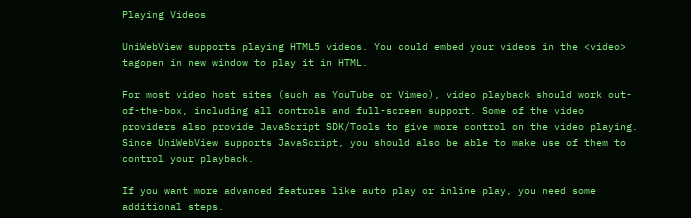Playing Videos

UniWebView supports playing HTML5 videos. You could embed your videos in the <video> tagopen in new window to play it in HTML.

For most video host sites (such as YouTube or Vimeo), video playback should work out-of-the-box, including all controls and full-screen support. Some of the video providers also provide JavaScript SDK/Tools to give more control on the video playing. Since UniWebView supports JavaScript, you should also be able to make use of them to control your playback.

If you want more advanced features like auto play or inline play, you need some additional steps.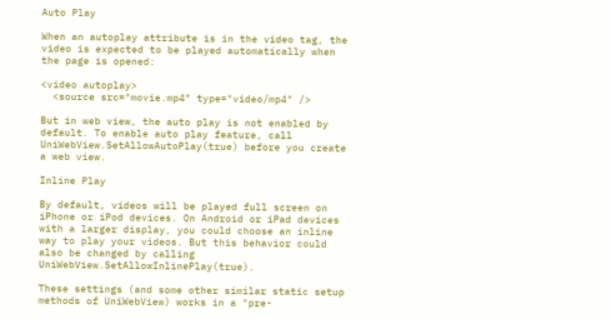Auto Play

When an autoplay attribute is in the video tag, the video is expected to be played automatically when the page is opened:

<video autoplay>
  <source src="movie.mp4" type="video/mp4" />

But in web view, the auto play is not enabled by default. To enable auto play feature, call UniWebView.SetAllowAutoPlay(true) before you create a web view.

Inline Play

By default, videos will be played full screen on iPhone or iPod devices. On Android or iPad devices with a larger display, you could choose an inline way to play your videos. But this behavior could also be changed by calling UniWebView.SetAllowInlinePlay(true).

These settings (and some other similar static setup methods of UniWebView) works in a "pre-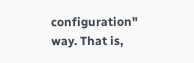configuration" way. That is,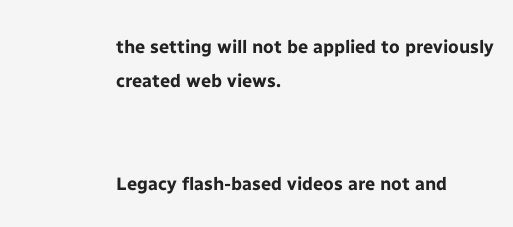the setting will not be applied to previously created web views.


Legacy flash-based videos are not and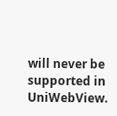will never be supported in UniWebView.